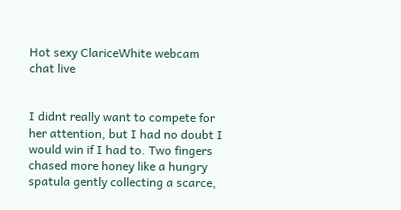Hot sexy ClariceWhite webcam chat live


I didnt really want to compete for her attention, but I had no doubt I would win if I had to. Two fingers chased more honey like a hungry spatula gently collecting a scarce,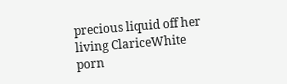precious liquid off her living ClariceWhite porn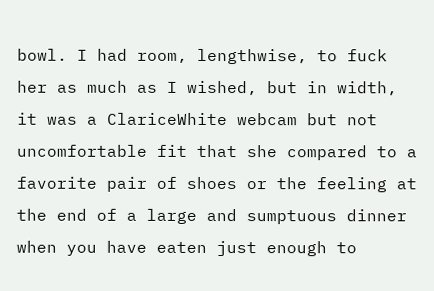bowl. I had room, lengthwise, to fuck her as much as I wished, but in width, it was a ClariceWhite webcam but not uncomfortable fit that she compared to a favorite pair of shoes or the feeling at the end of a large and sumptuous dinner when you have eaten just enough to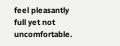feel pleasantly full yet not uncomfortable.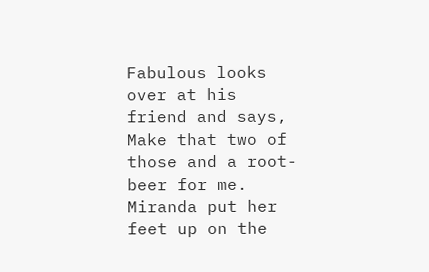Fabulous looks over at his friend and says, Make that two of those and a root-beer for me. Miranda put her feet up on the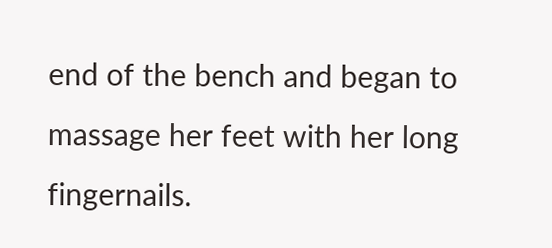end of the bench and began to massage her feet with her long fingernails.